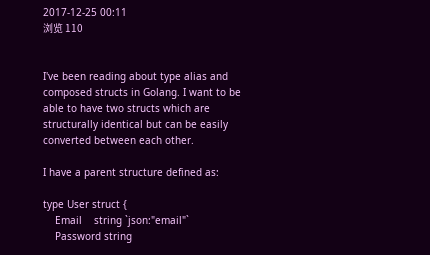2017-12-25 00:11
浏览 110


I've been reading about type alias and composed structs in Golang. I want to be able to have two structs which are structurally identical but can be easily converted between each other.

I have a parent structure defined as:

type User struct {
    Email    string `json:"email"`
    Password string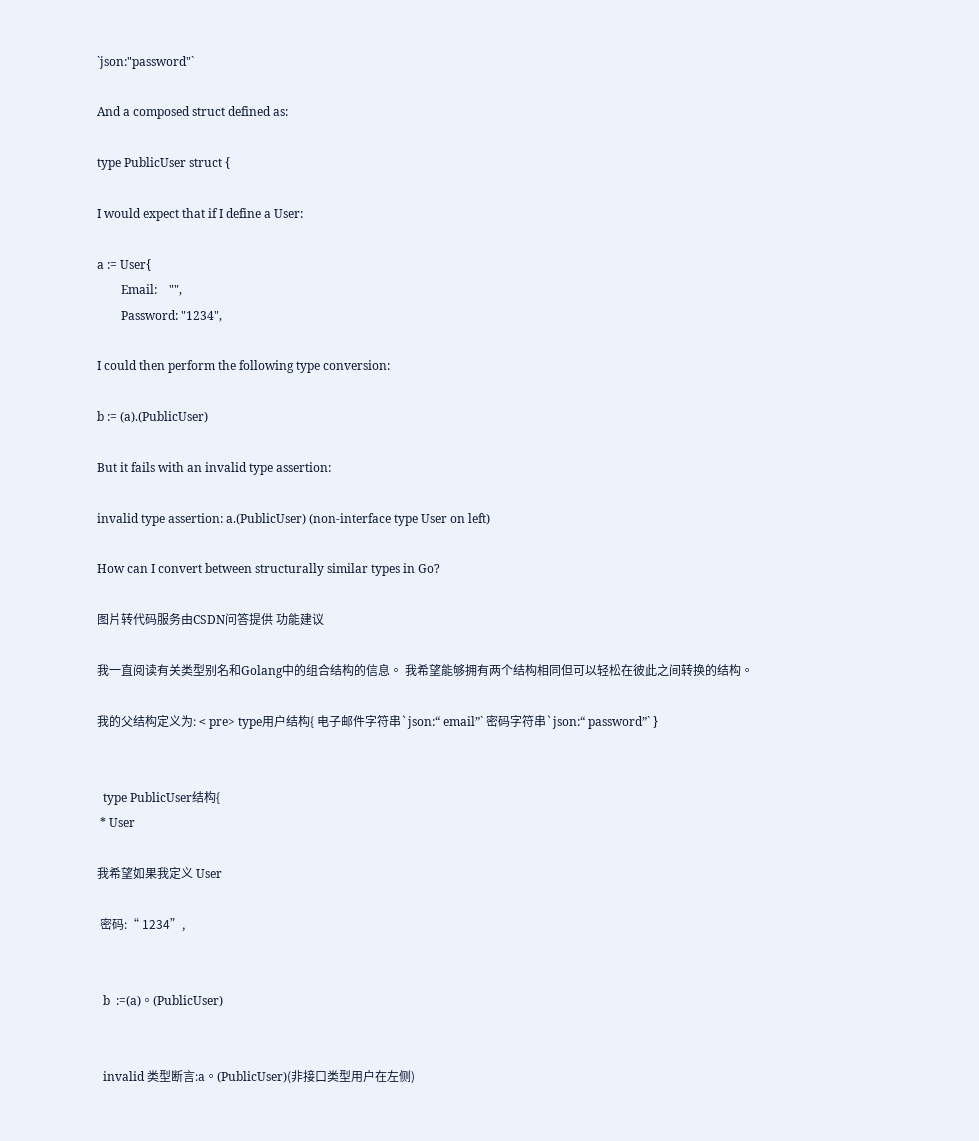`json:"password"`

And a composed struct defined as:

type PublicUser struct {

I would expect that if I define a User:

a := User{
        Email:    "",
        Password: "1234",

I could then perform the following type conversion:

b := (a).(PublicUser)

But it fails with an invalid type assertion:

invalid type assertion: a.(PublicUser) (non-interface type User on left)

How can I convert between structurally similar types in Go?

图片转代码服务由CSDN问答提供 功能建议

我一直阅读有关类型别名和Golang中的组合结构的信息。 我希望能够拥有两个结构相同但可以轻松在彼此之间转换的结构。

我的父结构定义为: < pre> type用户结构{ 电子邮件字符串`json:“ email”` 密码字符串`json:“ password”` }


  type PublicUser结构{
 * User

我希望如果我定义 User

 密码:“ 1234”,


  b  :=(a)。(PublicUser)


  invalid 类型断言:a。(PublicUser)(非接口类型用户在左侧)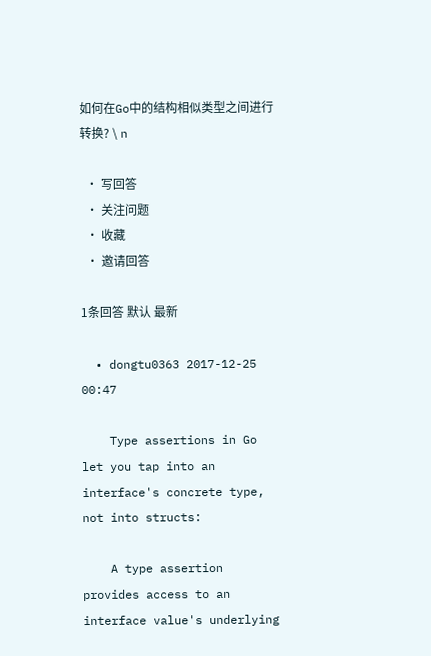如何在Go中的结构相似类型之间进行转换? \ n

  • 写回答
  • 关注问题
  • 收藏
  • 邀请回答

1条回答 默认 最新

  • dongtu0363 2017-12-25 00:47

    Type assertions in Go let you tap into an interface's concrete type, not into structs:

    A type assertion provides access to an interface value's underlying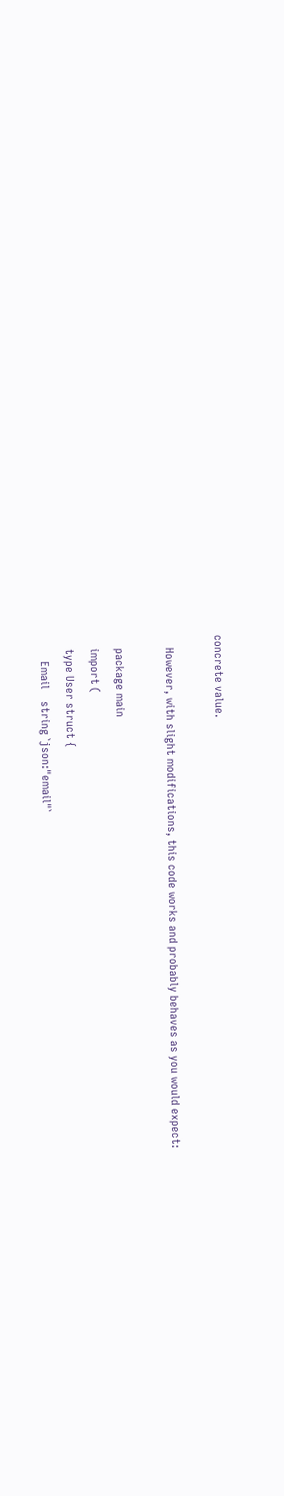concrete value.

    However, with slight modifications, this code works and probably behaves as you would expect:

    package main
    import (
    type User struct {
        Email    string `json:"email"`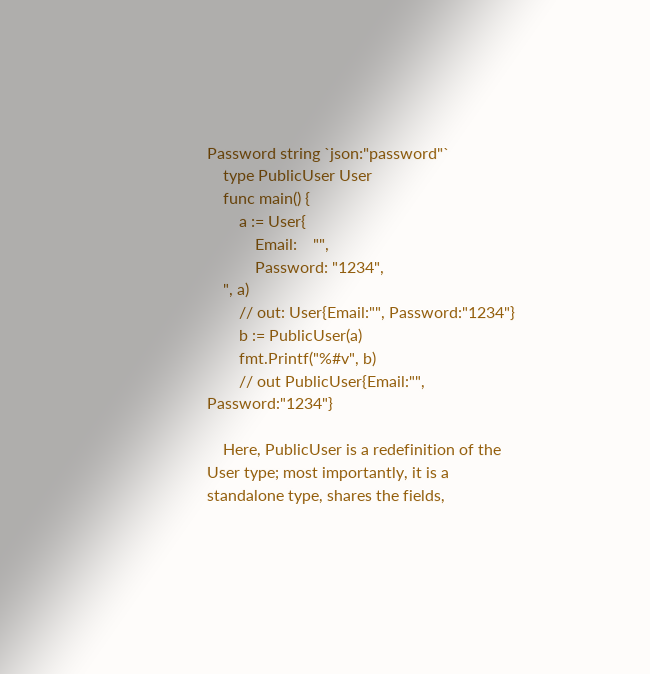Password string `json:"password"`
    type PublicUser User
    func main() {
        a := User{
            Email:    "",
            Password: "1234",
    ", a)
        // out: User{Email:"", Password:"1234"}
        b := PublicUser(a)
        fmt.Printf("%#v", b)
        // out PublicUser{Email:"", Password:"1234"}

    Here, PublicUser is a redefinition of the User type; most importantly, it is a standalone type, shares the fields,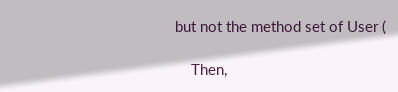but not the method set of User (

    Then,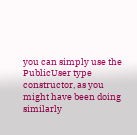you can simply use the PublicUser type constructor, as you might have been doing similarly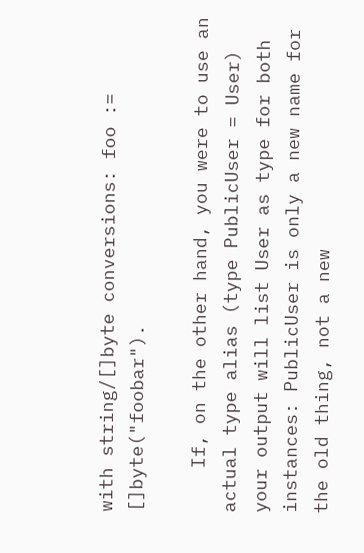with string/[]byte conversions: foo := []byte("foobar").

    If, on the other hand, you were to use an actual type alias (type PublicUser = User) your output will list User as type for both instances: PublicUser is only a new name for the old thing, not a new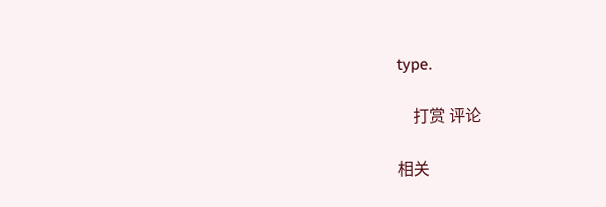type.

    打赏 评论

相关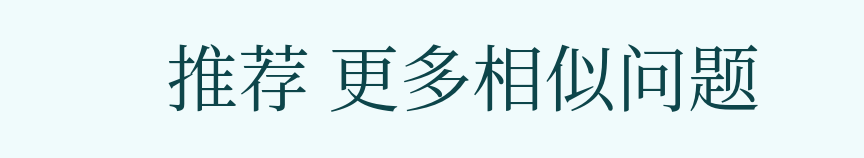推荐 更多相似问题